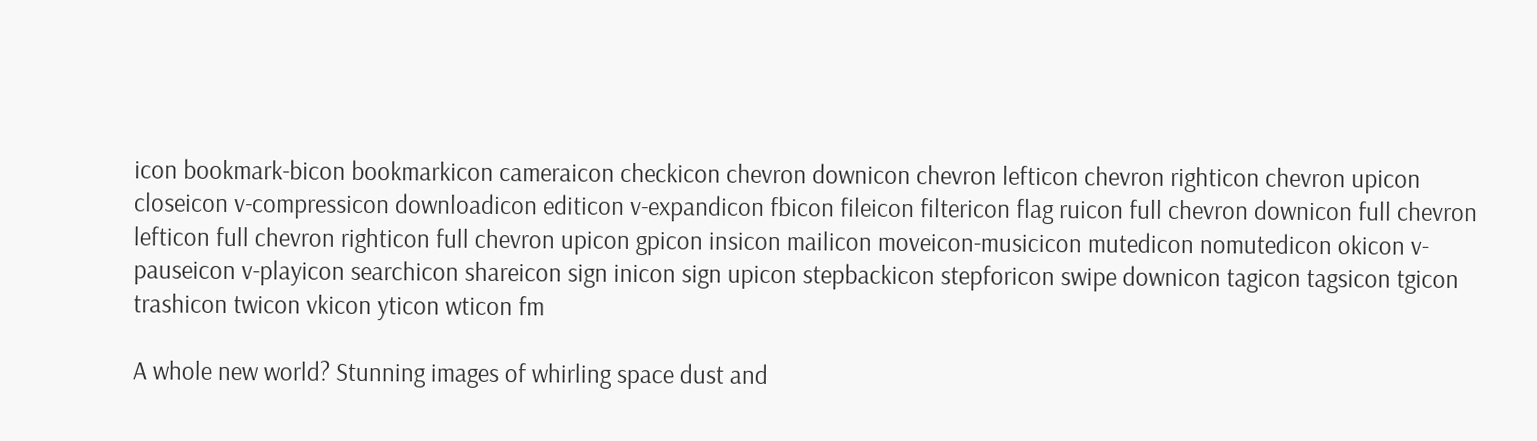icon bookmark-bicon bookmarkicon cameraicon checkicon chevron downicon chevron lefticon chevron righticon chevron upicon closeicon v-compressicon downloadicon editicon v-expandicon fbicon fileicon filtericon flag ruicon full chevron downicon full chevron lefticon full chevron righticon full chevron upicon gpicon insicon mailicon moveicon-musicicon mutedicon nomutedicon okicon v-pauseicon v-playicon searchicon shareicon sign inicon sign upicon stepbackicon stepforicon swipe downicon tagicon tagsicon tgicon trashicon twicon vkicon yticon wticon fm

A whole new world? Stunning images of whirling space dust and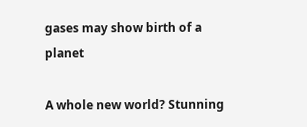gases may show birth of a planet

A whole new world? Stunning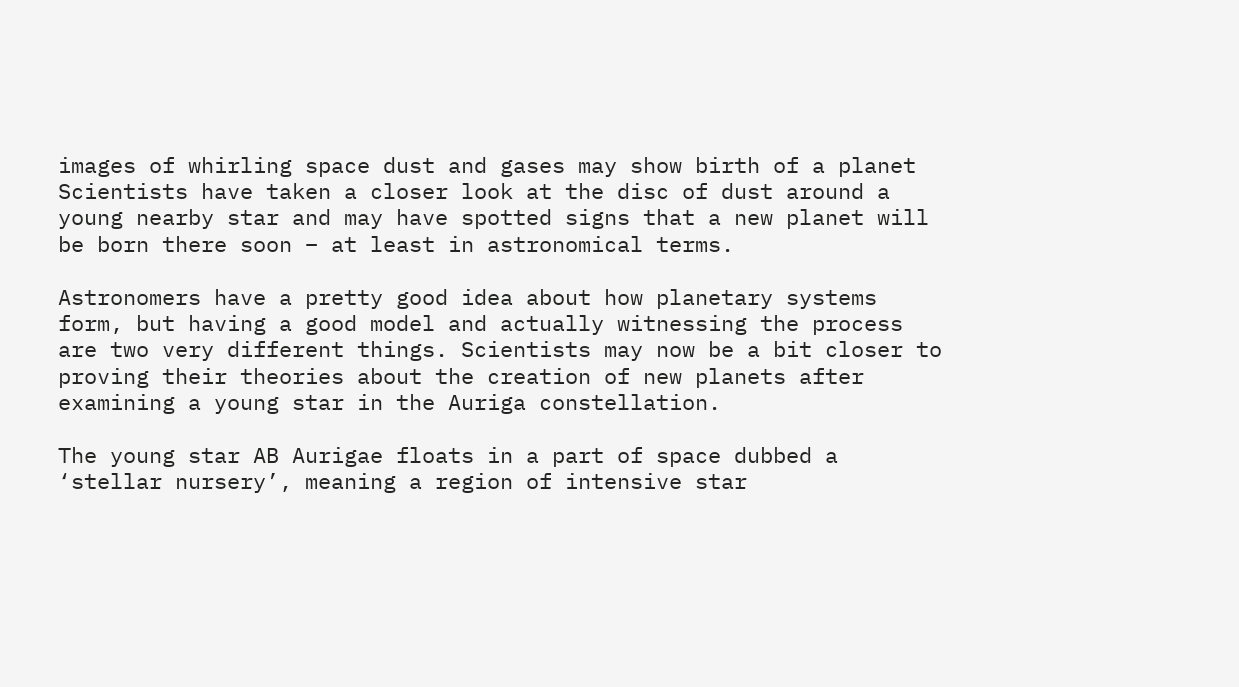images of whirling space dust and gases may show birth of a planet
Scientists have taken a closer look at the disc of dust around a young nearby star and may have spotted signs that a new planet will be born there soon – at least in astronomical terms.

Astronomers have a pretty good idea about how planetary systems form, but having a good model and actually witnessing the process are two very different things. Scientists may now be a bit closer to proving their theories about the creation of new planets after examining a young star in the Auriga constellation.

The young star AB Aurigae floats in a part of space dubbed a ‘stellar nursery’, meaning a region of intensive star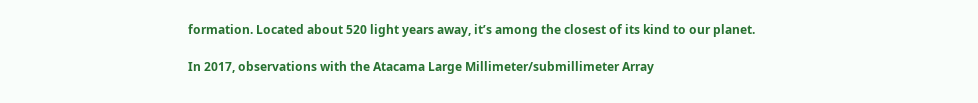formation. Located about 520 light years away, it’s among the closest of its kind to our planet.

In 2017, observations with the Atacama Large Millimeter/submillimeter Array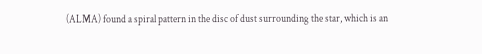(ALMA) found a spiral pattern in the disc of dust surrounding the star, which is an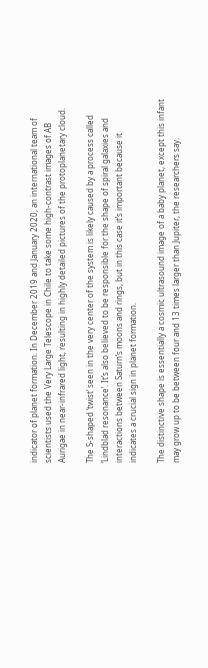indicator of planet formation. In December 2019 and January 2020, an international team of scientists used the Very Large Telescope in Chile to take some high-contrast images of AB Aurigae in near-infrared light, resulting in highly detailed pictures of the protoplanetary cloud.

The S-shaped ‘twist’ seen in the very center of the system is likely caused by a process called ‘Lindblad resonance’. It’s also believed to be responsible for the shape of spiral galaxies and interactions between Saturn’s moons and rings, but in this case it’s important because it indicates a crucial sign in planet formation.

The distinctive shape is essentially a cosmic ultrasound image of a baby planet, except this infant may grow up to be between four and 13 times larger than Jupiter, the researchers say.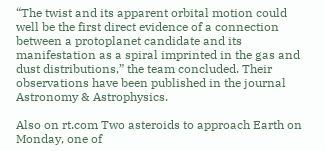“The twist and its apparent orbital motion could well be the first direct evidence of a connection between a protoplanet candidate and its manifestation as a spiral imprinted in the gas and dust distributions,” the team concluded. Their observations have been published in the journal Astronomy & Astrophysics.

Also on rt.com Two asteroids to approach Earth on Monday, one of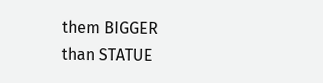them BIGGER than STATUE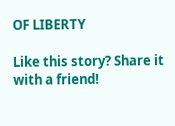OF LIBERTY

Like this story? Share it with a friend!